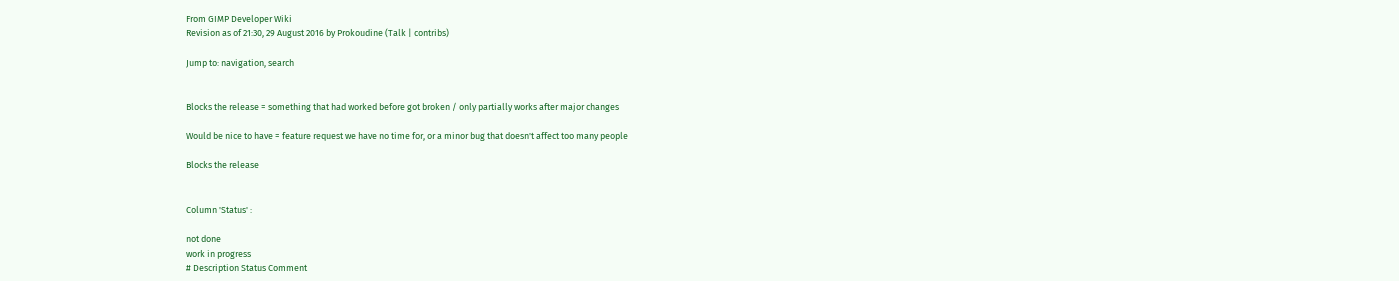From GIMP Developer Wiki
Revision as of 21:30, 29 August 2016 by Prokoudine (Talk | contribs)

Jump to: navigation, search


Blocks the release = something that had worked before got broken / only partially works after major changes

Would be nice to have = feature request we have no time for, or a minor bug that doesn't affect too many people

Blocks the release


Column 'Status' :

not done
work in progress
# Description Status Comment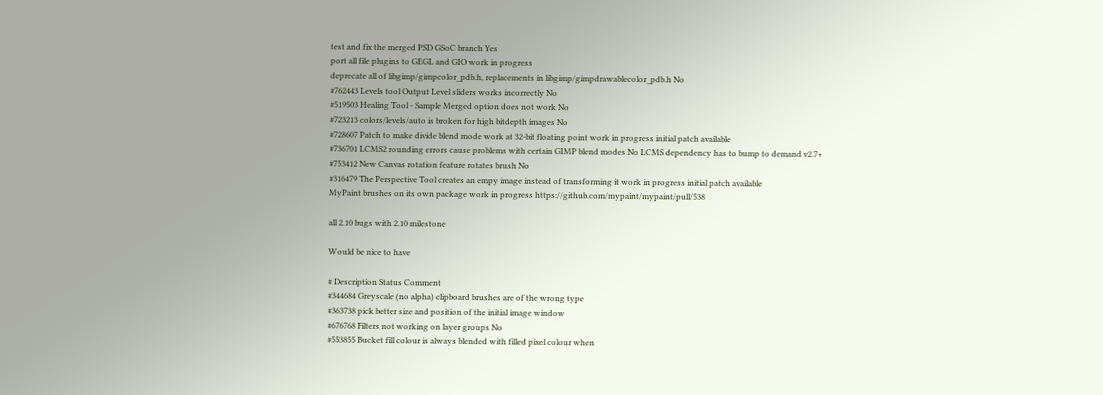test and fix the merged PSD GSoC branch Yes
port all file plugins to GEGL and GIO work in progress
deprecate all of libgimp/gimpcolor_pdb.h, replacements in libgimp/gimpdrawablecolor_pdb.h No
#762443 Levels tool Output Level sliders works incorrectly No
#519503 Healing Tool - Sample Merged option does not work No
#723213 colors/levels/auto is broken for high bitdepth images No
#728607 Patch to make divide blend mode work at 32-bit floating point work in progress initial patch available
#736701 LCMS2 rounding errors cause problems with certain GIMP blend modes No LCMS dependency has to bump to demand v2.7+
#753412 New Canvas rotation feature rotates brush No
#316479 The Perspective Tool creates an empy image instead of transforming it work in progress initial patch available
MyPaint brushes on its own package work in progress https://github.com/mypaint/mypaint/pull/538

all 2.10 bugs with 2.10 milestone

Would be nice to have

# Description Status Comment
#344684 Greyscale (no alpha) clipboard brushes are of the wrong type
#363738 pick better size and position of the initial image window
#676768 Filters not working on layer groups No
#553855 Bucket fill colour is always blended with filled pixel colour when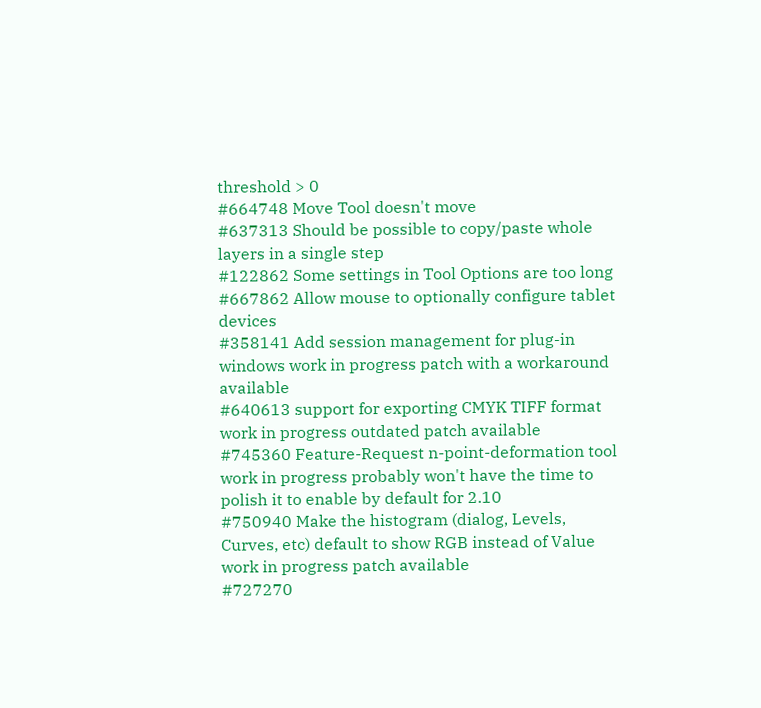threshold > 0
#664748 Move Tool doesn't move
#637313 Should be possible to copy/paste whole layers in a single step
#122862 Some settings in Tool Options are too long
#667862 Allow mouse to optionally configure tablet devices
#358141 Add session management for plug-in windows work in progress patch with a workaround available
#640613 support for exporting CMYK TIFF format work in progress outdated patch available
#745360 Feature-Request n-point-deformation tool work in progress probably won't have the time to polish it to enable by default for 2.10
#750940 Make the histogram (dialog, Levels, Curves, etc) default to show RGB instead of Value work in progress patch available
#727270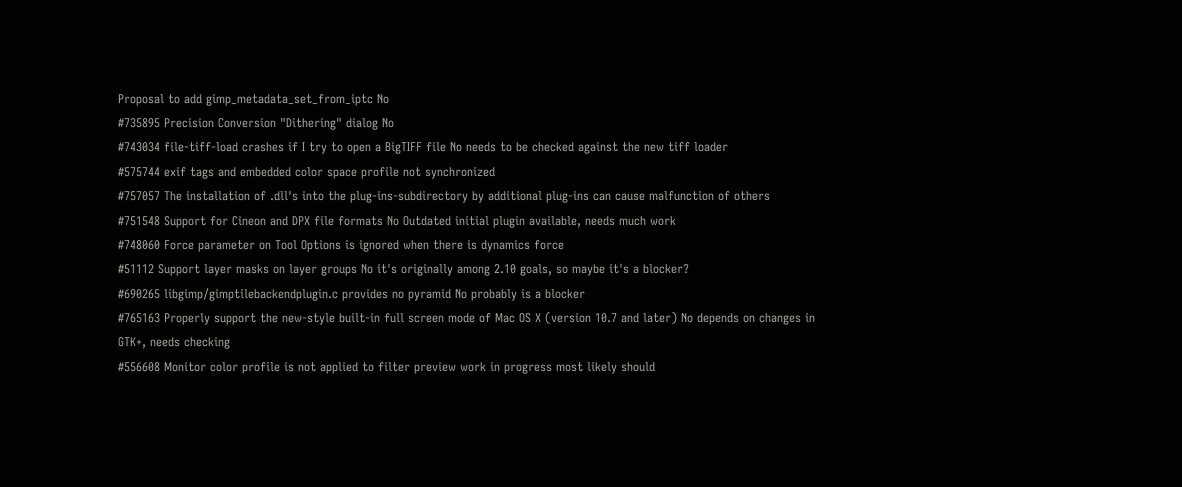Proposal to add gimp_metadata_set_from_iptc No
#735895 Precision Conversion "Dithering" dialog No
#743034 file-tiff-load crashes if I try to open a BigTIFF file No needs to be checked against the new tiff loader
#575744 exif tags and embedded color space profile not synchronized
#757057 The installation of .dll's into the plug-ins-subdirectory by additional plug-ins can cause malfunction of others
#751548 Support for Cineon and DPX file formats No Outdated initial plugin available, needs much work
#748060 Force parameter on Tool Options is ignored when there is dynamics force
#51112 Support layer masks on layer groups No it's originally among 2.10 goals, so maybe it's a blocker?
#690265 libgimp/gimptilebackendplugin.c provides no pyramid No probably is a blocker
#765163 Properly support the new-style built-in full screen mode of Mac OS X (version 10.7 and later) No depends on changes in GTK+, needs checking
#556608 Monitor color profile is not applied to filter preview work in progress most likely should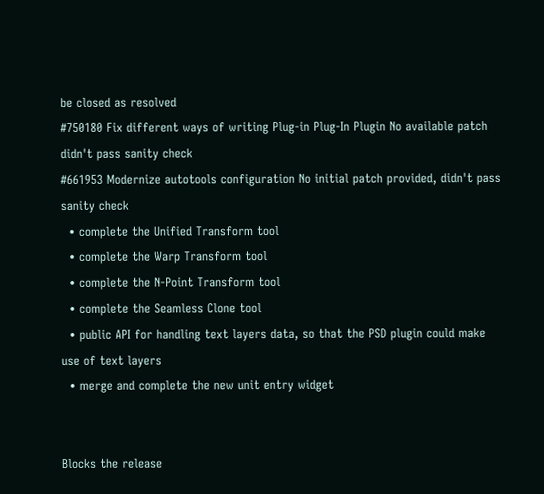be closed as resolved
#750180 Fix different ways of writing Plug-in Plug-In Plugin No available patch didn't pass sanity check
#661953 Modernize autotools configuration No initial patch provided, didn't pass sanity check
  • complete the Unified Transform tool
  • complete the Warp Transform tool
  • complete the N-Point Transform tool
  • complete the Seamless Clone tool
  • public API for handling text layers data, so that the PSD plugin could make use of text layers
  • merge and complete the new unit entry widget


Blocks the release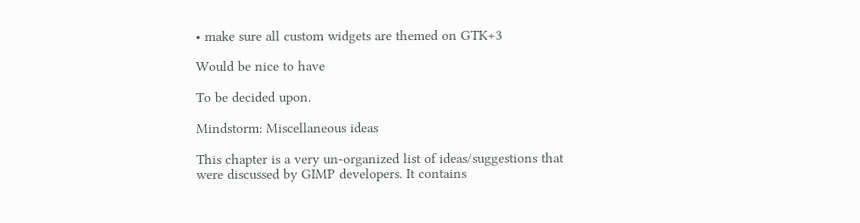• make sure all custom widgets are themed on GTK+3

Would be nice to have

To be decided upon.

Mindstorm: Miscellaneous ideas

This chapter is a very un-organized list of ideas/suggestions that were discussed by GIMP developers. It contains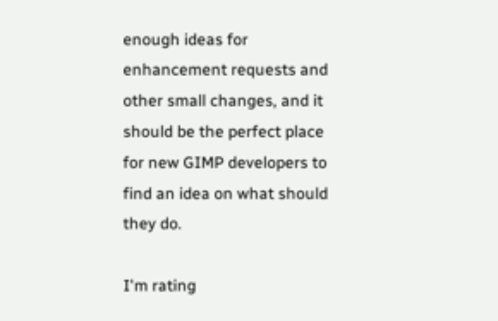enough ideas for enhancement requests and other small changes, and it should be the perfect place for new GIMP developers to find an idea on what should they do.

I'm rating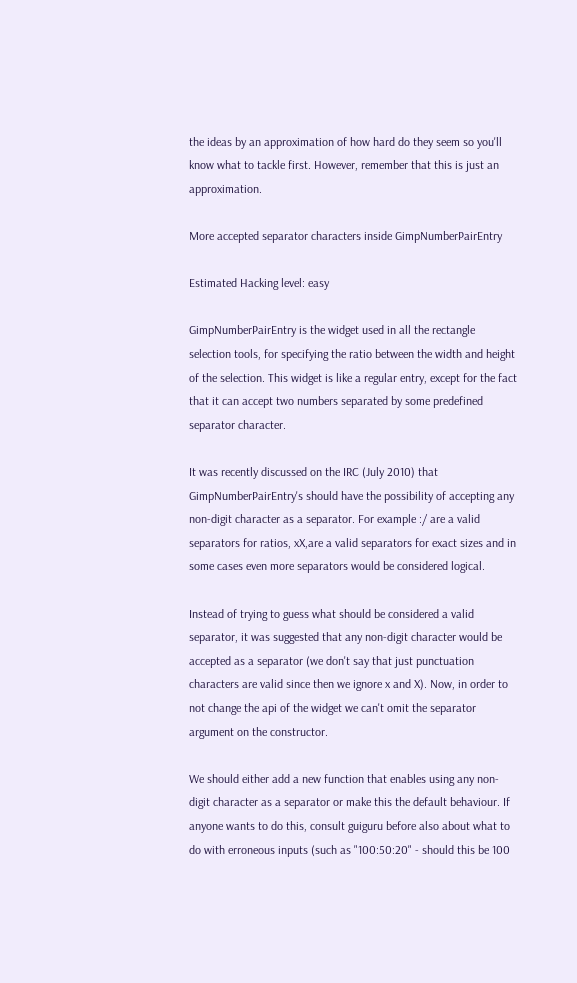the ideas by an approximation of how hard do they seem so you'll know what to tackle first. However, remember that this is just an approximation.

More accepted separator characters inside GimpNumberPairEntry

Estimated Hacking level: easy

GimpNumberPairEntry is the widget used in all the rectangle selection tools, for specifying the ratio between the width and height of the selection. This widget is like a regular entry, except for the fact that it can accept two numbers separated by some predefined separator character.

It was recently discussed on the IRC (July 2010) that GimpNumberPairEntry's should have the possibility of accepting any non-digit character as a separator. For example :/ are a valid separators for ratios, xX,are a valid separators for exact sizes and in some cases even more separators would be considered logical.

Instead of trying to guess what should be considered a valid separator, it was suggested that any non-digit character would be accepted as a separator (we don't say that just punctuation characters are valid since then we ignore x and X). Now, in order to not change the api of the widget we can't omit the separator argument on the constructor.

We should either add a new function that enables using any non-digit character as a separator or make this the default behaviour. If anyone wants to do this, consult guiguru before also about what to do with erroneous inputs (such as "100:50:20" - should this be 100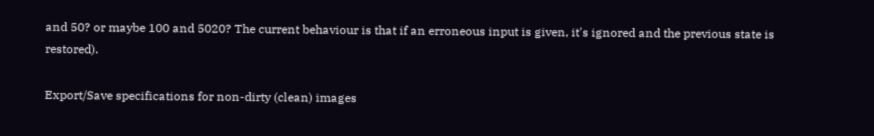and 50? or maybe 100 and 5020? The current behaviour is that if an erroneous input is given, it's ignored and the previous state is restored).

Export/Save specifications for non-dirty (clean) images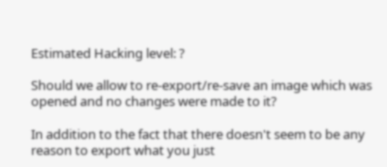Estimated Hacking level: ?

Should we allow to re-export/re-save an image which was opened and no changes were made to it?

In addition to the fact that there doesn't seem to be any reason to export what you just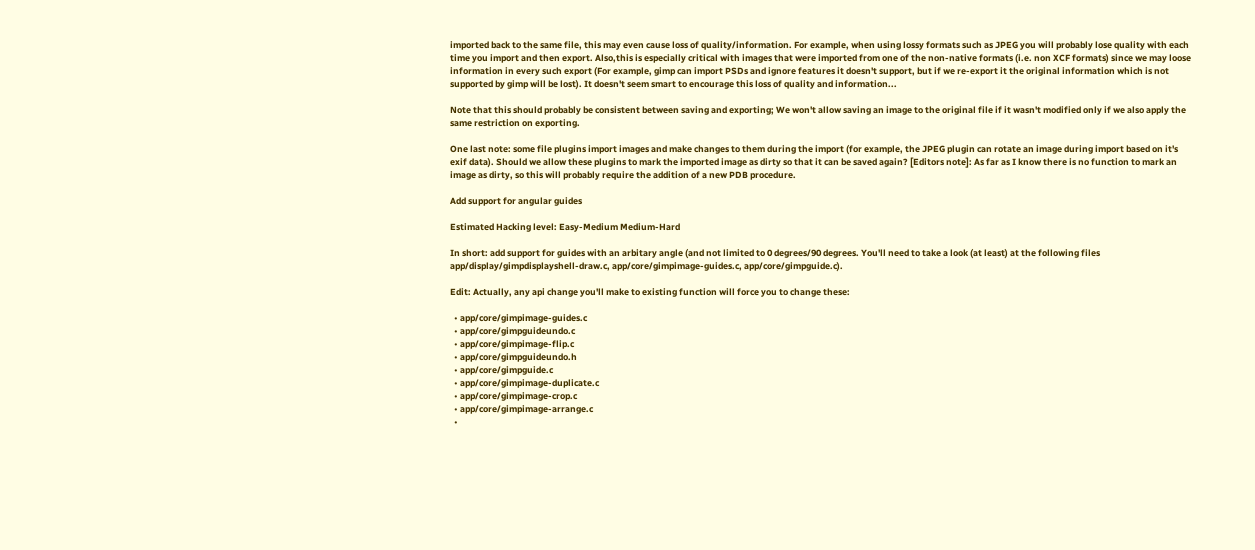imported back to the same file, this may even cause loss of quality/information. For example, when using lossy formats such as JPEG you will probably lose quality with each time you import and then export. Also,this is especially critical with images that were imported from one of the non-native formats (i.e. non XCF formats) since we may loose information in every such export (For example, gimp can import PSDs and ignore features it doesn't support, but if we re-export it the original information which is not supported by gimp will be lost). It doesn't seem smart to encourage this loss of quality and information...

Note that this should probably be consistent between saving and exporting; We won't allow saving an image to the original file if it wasn't modified only if we also apply the same restriction on exporting.

One last note: some file plugins import images and make changes to them during the import (for example, the JPEG plugin can rotate an image during import based on it's exif data). Should we allow these plugins to mark the imported image as dirty so that it can be saved again? [Editors note]: As far as I know there is no function to mark an image as dirty, so this will probably require the addition of a new PDB procedure.

Add support for angular guides

Estimated Hacking level: Easy-Medium Medium-Hard

In short: add support for guides with an arbitary angle (and not limited to 0 degrees/90 degrees. You'll need to take a look (at least) at the following files app/display/gimpdisplayshell-draw.c, app/core/gimpimage-guides.c, app/core/gimpguide.c).

Edit: Actually, any api change you'll make to existing function will force you to change these:

  • app/core/gimpimage-guides.c
  • app/core/gimpguideundo.c
  • app/core/gimpimage-flip.c
  • app/core/gimpguideundo.h
  • app/core/gimpguide.c
  • app/core/gimpimage-duplicate.c
  • app/core/gimpimage-crop.c
  • app/core/gimpimage-arrange.c
  •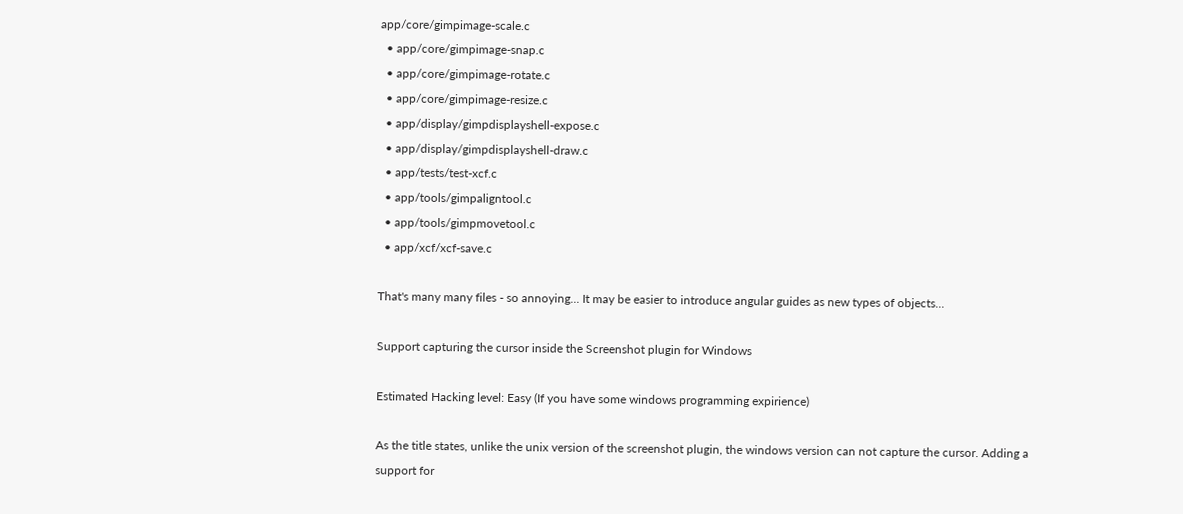app/core/gimpimage-scale.c
  • app/core/gimpimage-snap.c
  • app/core/gimpimage-rotate.c
  • app/core/gimpimage-resize.c
  • app/display/gimpdisplayshell-expose.c
  • app/display/gimpdisplayshell-draw.c
  • app/tests/test-xcf.c
  • app/tools/gimpaligntool.c
  • app/tools/gimpmovetool.c
  • app/xcf/xcf-save.c

That's many many files - so annoying... It may be easier to introduce angular guides as new types of objects...

Support capturing the cursor inside the Screenshot plugin for Windows

Estimated Hacking level: Easy (If you have some windows programming expirience)

As the title states, unlike the unix version of the screenshot plugin, the windows version can not capture the cursor. Adding a support for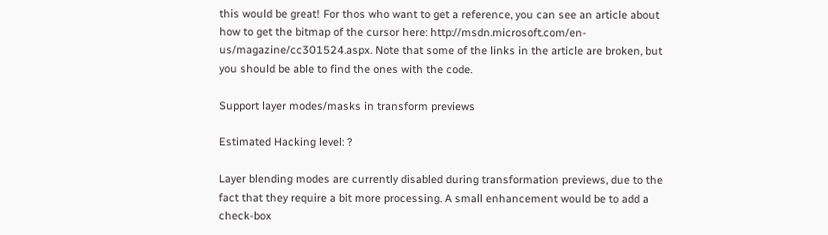this would be great! For thos who want to get a reference, you can see an article about how to get the bitmap of the cursor here: http://msdn.microsoft.com/en-us/magazine/cc301524.aspx. Note that some of the links in the article are broken, but you should be able to find the ones with the code.

Support layer modes/masks in transform previews

Estimated Hacking level: ?

Layer blending modes are currently disabled during transformation previews, due to the fact that they require a bit more processing. A small enhancement would be to add a check-box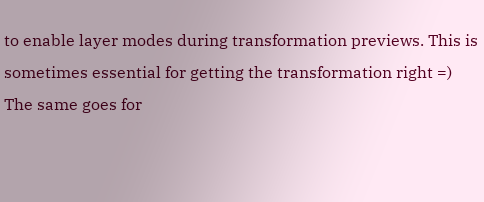to enable layer modes during transformation previews. This is sometimes essential for getting the transformation right =) The same goes for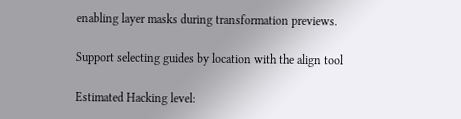enabling layer masks during transformation previews.

Support selecting guides by location with the align tool

Estimated Hacking level: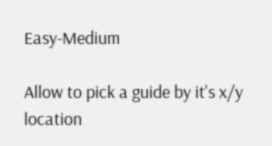Easy-Medium

Allow to pick a guide by it's x/y location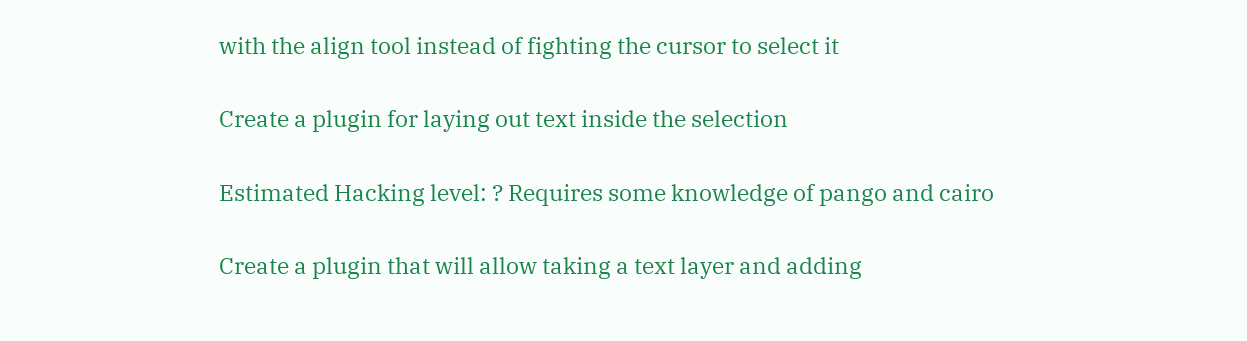with the align tool instead of fighting the cursor to select it

Create a plugin for laying out text inside the selection

Estimated Hacking level: ? Requires some knowledge of pango and cairo

Create a plugin that will allow taking a text layer and adding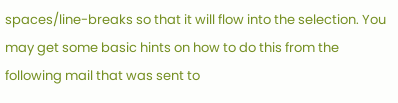spaces/line-breaks so that it will flow into the selection. You may get some basic hints on how to do this from the following mail that was sent to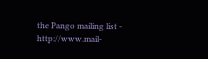the Pango mailing list - http://www.mail-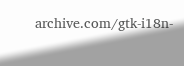archive.com/gtk-i18n-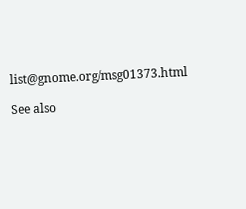list@gnome.org/msg01373.html

See also